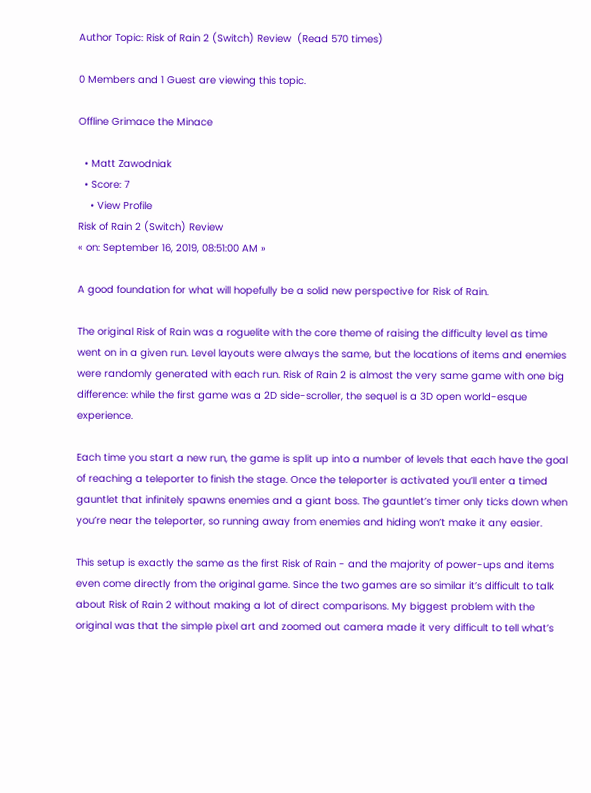Author Topic: Risk of Rain 2 (Switch) Review  (Read 570 times)

0 Members and 1 Guest are viewing this topic.

Offline Grimace the Minace

  • Matt Zawodniak
  • Score: 7
    • View Profile
Risk of Rain 2 (Switch) Review
« on: September 16, 2019, 08:51:00 AM »

A good foundation for what will hopefully be a solid new perspective for Risk of Rain.

The original Risk of Rain was a roguelite with the core theme of raising the difficulty level as time went on in a given run. Level layouts were always the same, but the locations of items and enemies were randomly generated with each run. Risk of Rain 2 is almost the very same game with one big difference: while the first game was a 2D side-scroller, the sequel is a 3D open world-esque experience.

Each time you start a new run, the game is split up into a number of levels that each have the goal of reaching a teleporter to finish the stage. Once the teleporter is activated you’ll enter a timed gauntlet that infinitely spawns enemies and a giant boss. The gauntlet’s timer only ticks down when you’re near the teleporter, so running away from enemies and hiding won’t make it any easier.

This setup is exactly the same as the first Risk of Rain - and the majority of power-ups and items even come directly from the original game. Since the two games are so similar it’s difficult to talk about Risk of Rain 2 without making a lot of direct comparisons. My biggest problem with the original was that the simple pixel art and zoomed out camera made it very difficult to tell what’s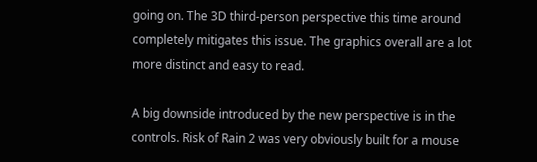going on. The 3D third-person perspective this time around completely mitigates this issue. The graphics overall are a lot more distinct and easy to read.

A big downside introduced by the new perspective is in the controls. Risk of Rain 2 was very obviously built for a mouse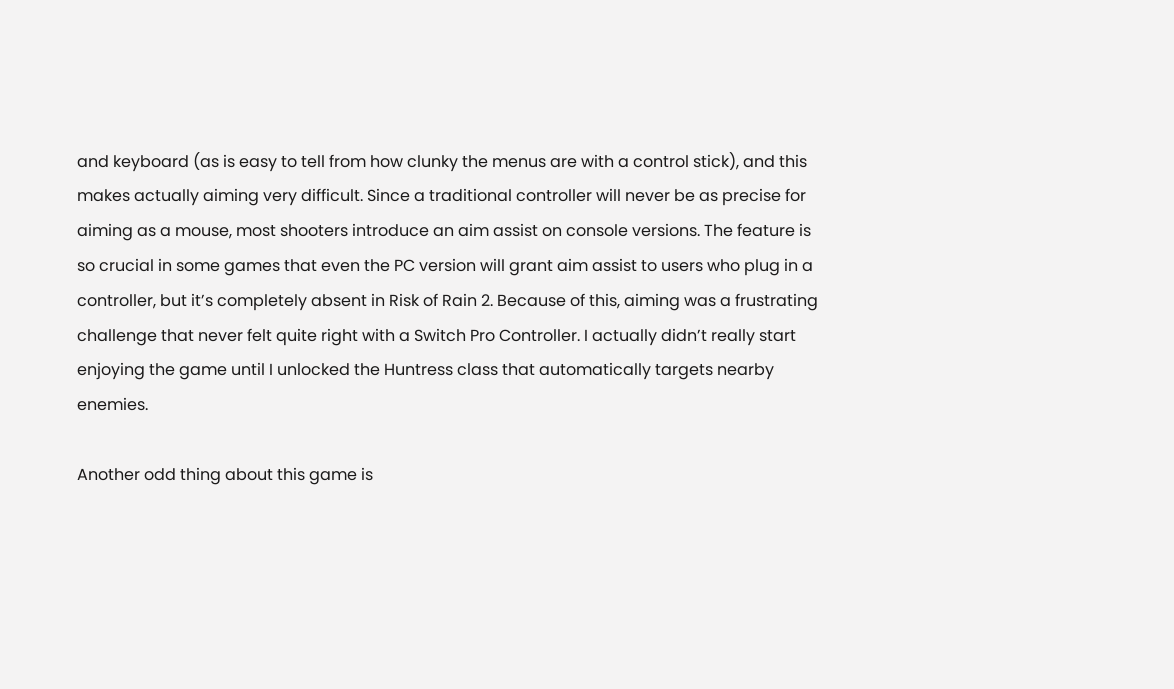and keyboard (as is easy to tell from how clunky the menus are with a control stick), and this makes actually aiming very difficult. Since a traditional controller will never be as precise for aiming as a mouse, most shooters introduce an aim assist on console versions. The feature is so crucial in some games that even the PC version will grant aim assist to users who plug in a controller, but it’s completely absent in Risk of Rain 2. Because of this, aiming was a frustrating challenge that never felt quite right with a Switch Pro Controller. I actually didn’t really start enjoying the game until I unlocked the Huntress class that automatically targets nearby enemies.

Another odd thing about this game is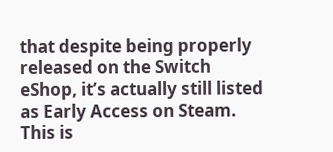that despite being properly released on the Switch eShop, it’s actually still listed as Early Access on Steam. This is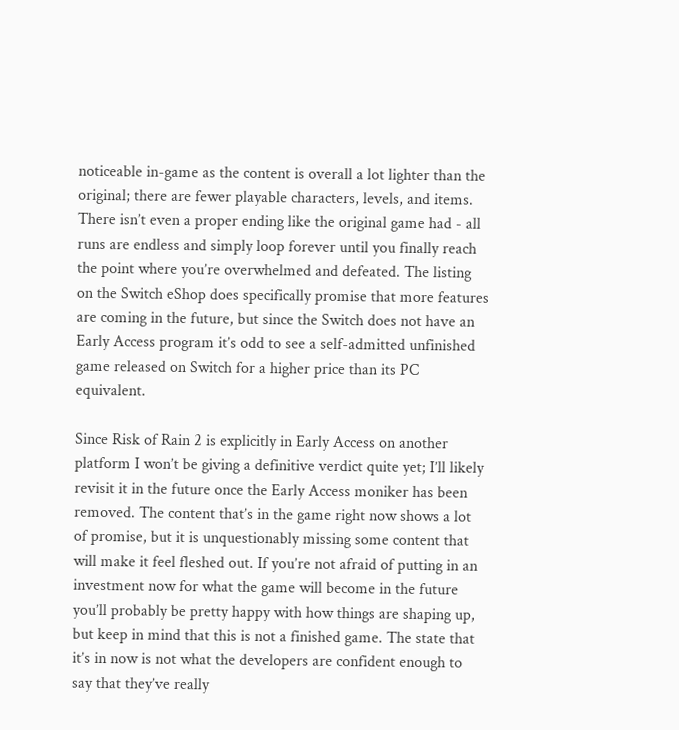noticeable in-game as the content is overall a lot lighter than the original; there are fewer playable characters, levels, and items. There isn’t even a proper ending like the original game had - all runs are endless and simply loop forever until you finally reach the point where you’re overwhelmed and defeated. The listing on the Switch eShop does specifically promise that more features are coming in the future, but since the Switch does not have an Early Access program it’s odd to see a self-admitted unfinished game released on Switch for a higher price than its PC equivalent.

Since Risk of Rain 2 is explicitly in Early Access on another platform I won’t be giving a definitive verdict quite yet; I’ll likely revisit it in the future once the Early Access moniker has been removed. The content that’s in the game right now shows a lot of promise, but it is unquestionably missing some content that will make it feel fleshed out. If you’re not afraid of putting in an investment now for what the game will become in the future you’ll probably be pretty happy with how things are shaping up, but keep in mind that this is not a finished game. The state that it’s in now is not what the developers are confident enough to say that they’ve really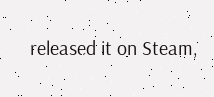released it on Steam,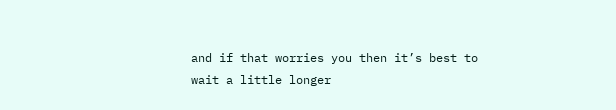and if that worries you then it’s best to wait a little longer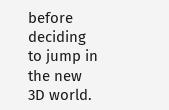before deciding to jump in the new 3D world.